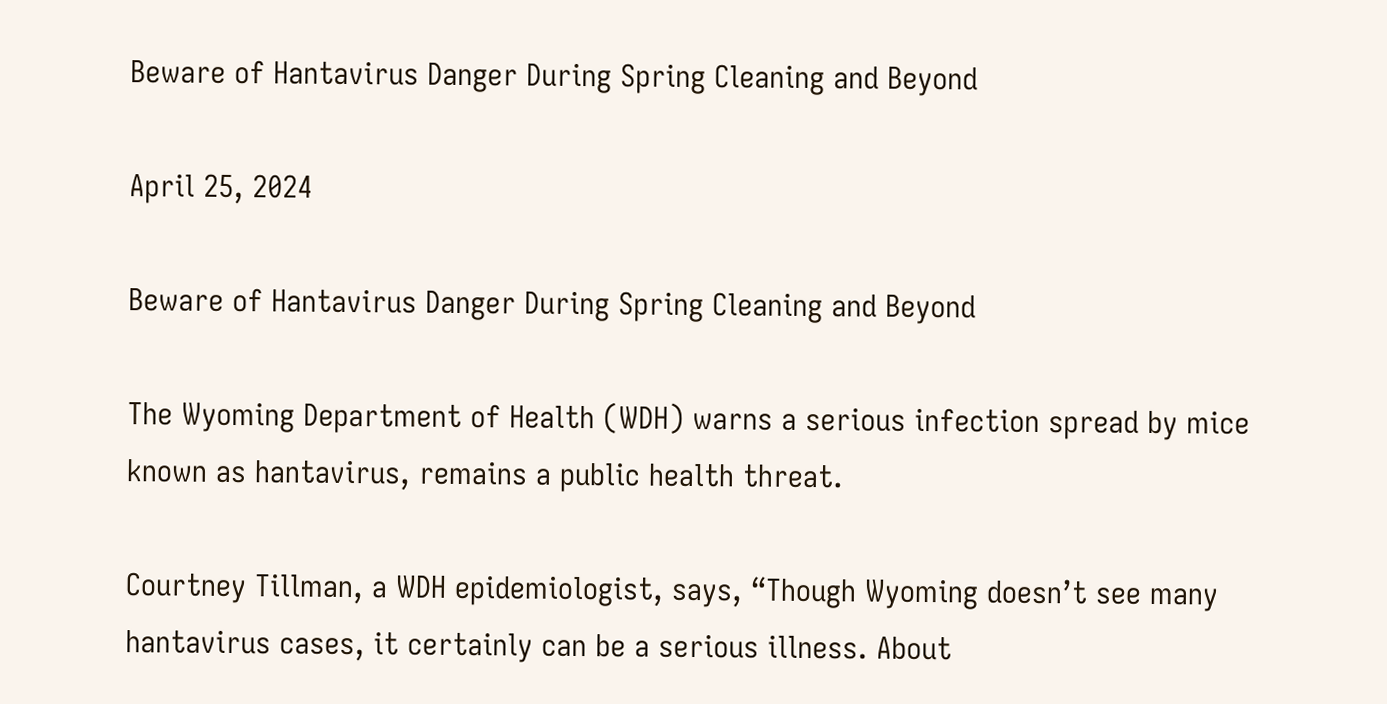Beware of Hantavirus Danger During Spring Cleaning and Beyond

April 25, 2024

Beware of Hantavirus Danger During Spring Cleaning and Beyond

The Wyoming Department of Health (WDH) warns a serious infection spread by mice known as hantavirus, remains a public health threat.

Courtney Tillman, a WDH epidemiologist, says, “Though Wyoming doesn’t see many hantavirus cases, it certainly can be a serious illness. About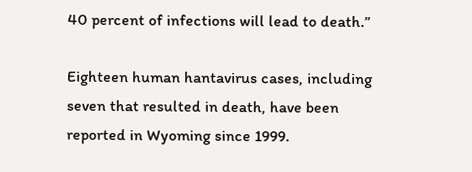40 percent of infections will lead to death.”

Eighteen human hantavirus cases, including seven that resulted in death, have been reported in Wyoming since 1999.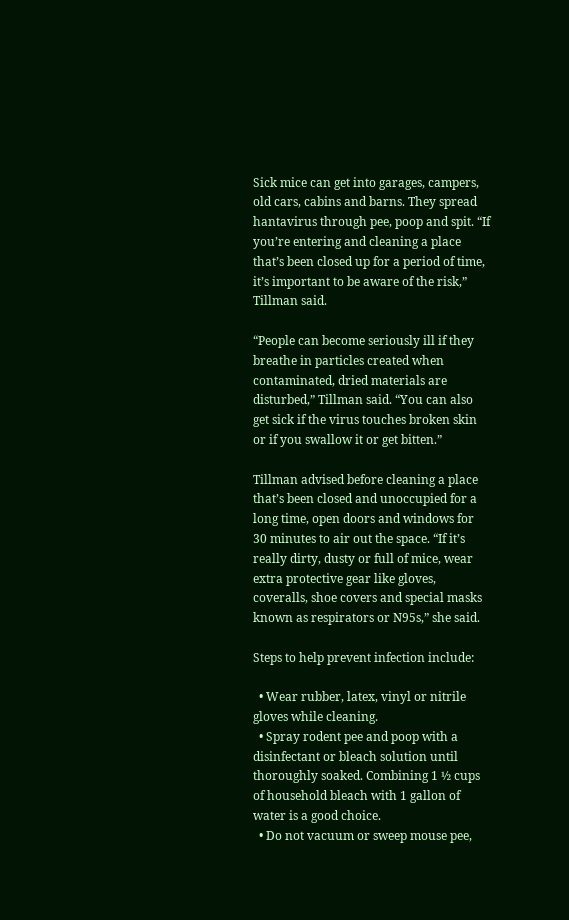Sick mice can get into garages, campers, old cars, cabins and barns. They spread hantavirus through pee, poop and spit. “If you’re entering and cleaning a place that’s been closed up for a period of time, it’s important to be aware of the risk,” Tillman said.

“People can become seriously ill if they breathe in particles created when contaminated, dried materials are disturbed,” Tillman said. “You can also get sick if the virus touches broken skin or if you swallow it or get bitten.”

Tillman advised before cleaning a place that’s been closed and unoccupied for a long time, open doors and windows for 30 minutes to air out the space. “If it’s really dirty, dusty or full of mice, wear extra protective gear like gloves, coveralls, shoe covers and special masks known as respirators or N95s,” she said.

Steps to help prevent infection include:

  • Wear rubber, latex, vinyl or nitrile gloves while cleaning.
  • Spray rodent pee and poop with a disinfectant or bleach solution until thoroughly soaked. Combining 1 ½ cups of household bleach with 1 gallon of water is a good choice.
  • Do not vacuum or sweep mouse pee,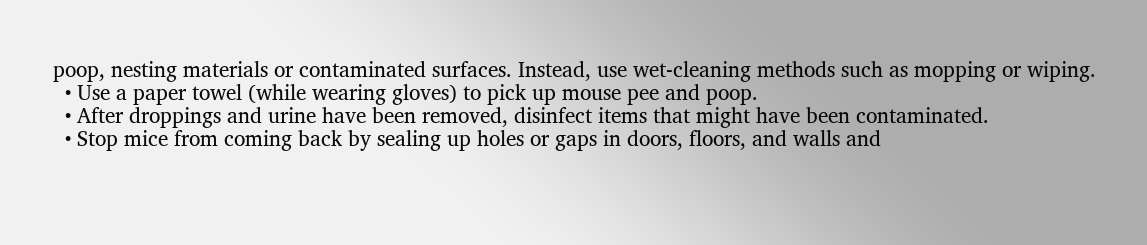poop, nesting materials or contaminated surfaces. Instead, use wet-cleaning methods such as mopping or wiping.
  • Use a paper towel (while wearing gloves) to pick up mouse pee and poop.
  • After droppings and urine have been removed, disinfect items that might have been contaminated.
  • Stop mice from coming back by sealing up holes or gaps in doors, floors, and walls and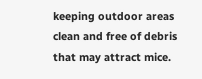keeping outdoor areas clean and free of debris that may attract mice.